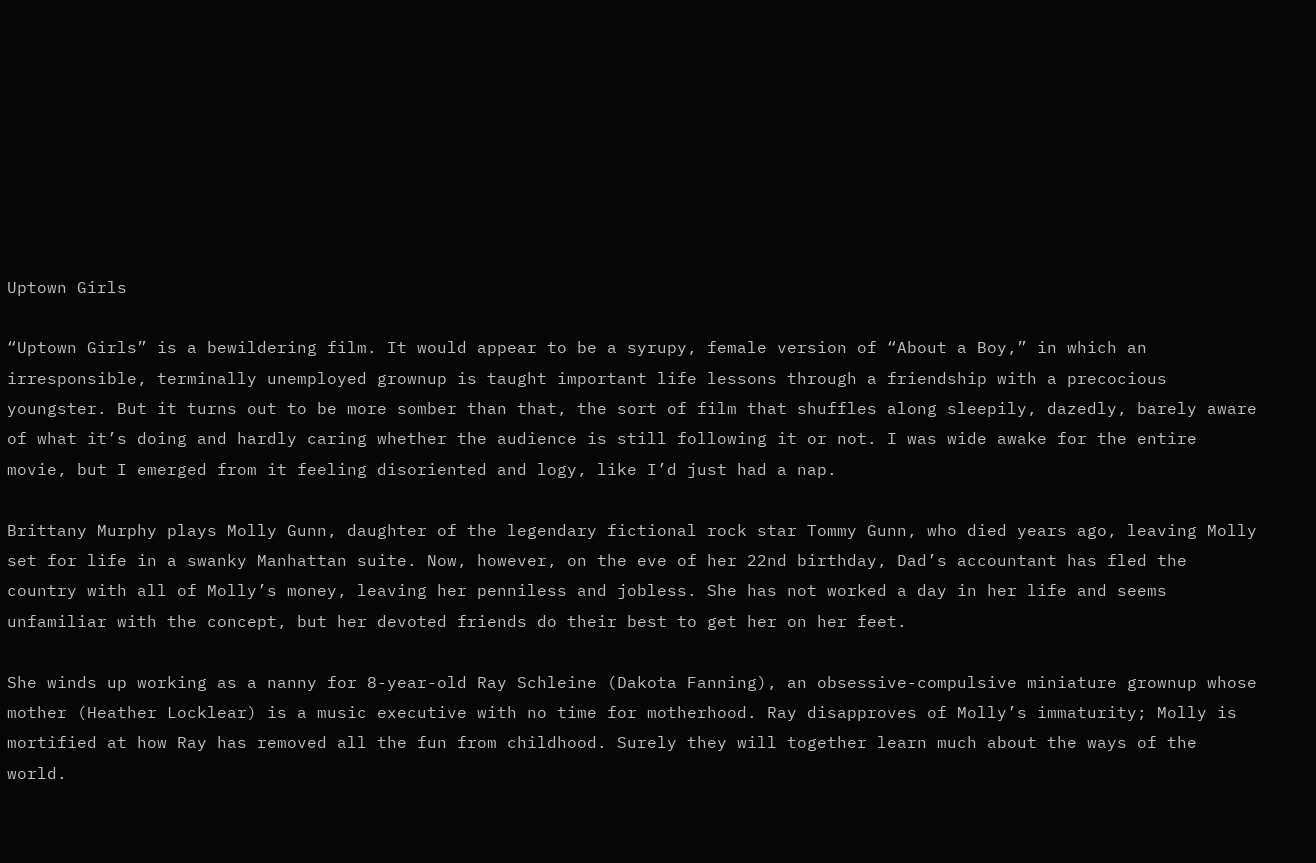Uptown Girls

“Uptown Girls” is a bewildering film. It would appear to be a syrupy, female version of “About a Boy,” in which an irresponsible, terminally unemployed grownup is taught important life lessons through a friendship with a precocious youngster. But it turns out to be more somber than that, the sort of film that shuffles along sleepily, dazedly, barely aware of what it’s doing and hardly caring whether the audience is still following it or not. I was wide awake for the entire movie, but I emerged from it feeling disoriented and logy, like I’d just had a nap.

Brittany Murphy plays Molly Gunn, daughter of the legendary fictional rock star Tommy Gunn, who died years ago, leaving Molly set for life in a swanky Manhattan suite. Now, however, on the eve of her 22nd birthday, Dad’s accountant has fled the country with all of Molly’s money, leaving her penniless and jobless. She has not worked a day in her life and seems unfamiliar with the concept, but her devoted friends do their best to get her on her feet.

She winds up working as a nanny for 8-year-old Ray Schleine (Dakota Fanning), an obsessive-compulsive miniature grownup whose mother (Heather Locklear) is a music executive with no time for motherhood. Ray disapproves of Molly’s immaturity; Molly is mortified at how Ray has removed all the fun from childhood. Surely they will together learn much about the ways of the world.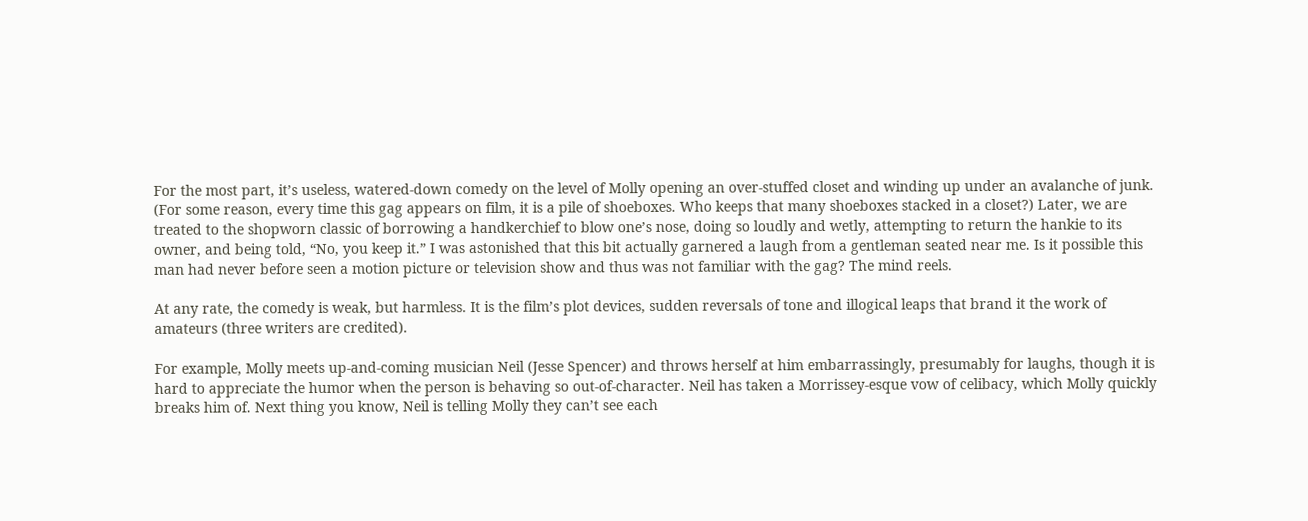For the most part, it’s useless, watered-down comedy on the level of Molly opening an over-stuffed closet and winding up under an avalanche of junk. (For some reason, every time this gag appears on film, it is a pile of shoeboxes. Who keeps that many shoeboxes stacked in a closet?) Later, we are treated to the shopworn classic of borrowing a handkerchief to blow one’s nose, doing so loudly and wetly, attempting to return the hankie to its owner, and being told, “No, you keep it.” I was astonished that this bit actually garnered a laugh from a gentleman seated near me. Is it possible this man had never before seen a motion picture or television show and thus was not familiar with the gag? The mind reels.

At any rate, the comedy is weak, but harmless. It is the film’s plot devices, sudden reversals of tone and illogical leaps that brand it the work of amateurs (three writers are credited).

For example, Molly meets up-and-coming musician Neil (Jesse Spencer) and throws herself at him embarrassingly, presumably for laughs, though it is hard to appreciate the humor when the person is behaving so out-of-character. Neil has taken a Morrissey-esque vow of celibacy, which Molly quickly breaks him of. Next thing you know, Neil is telling Molly they can’t see each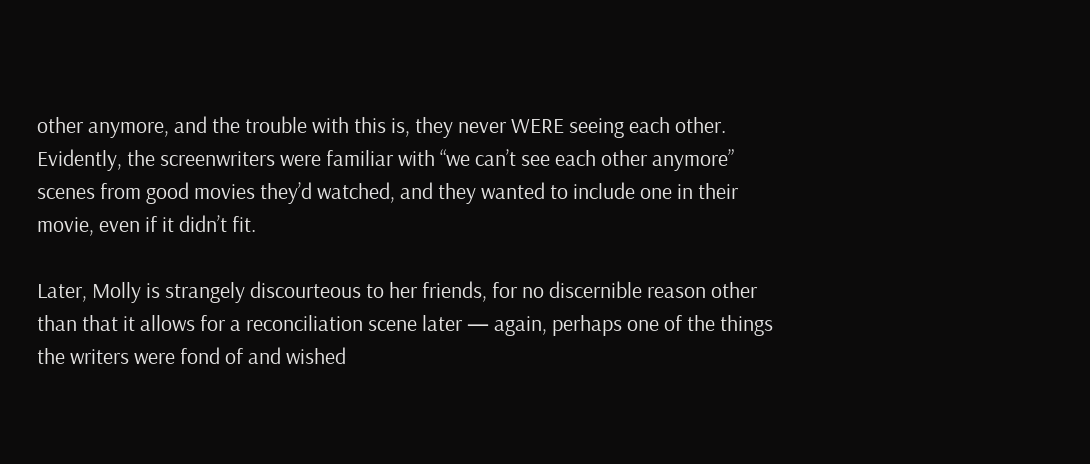other anymore, and the trouble with this is, they never WERE seeing each other. Evidently, the screenwriters were familiar with “we can’t see each other anymore” scenes from good movies they’d watched, and they wanted to include one in their movie, even if it didn’t fit.

Later, Molly is strangely discourteous to her friends, for no discernible reason other than that it allows for a reconciliation scene later — again, perhaps one of the things the writers were fond of and wished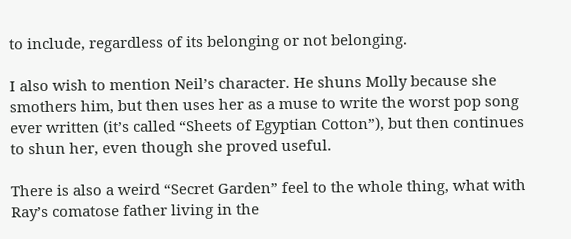to include, regardless of its belonging or not belonging.

I also wish to mention Neil’s character. He shuns Molly because she smothers him, but then uses her as a muse to write the worst pop song ever written (it’s called “Sheets of Egyptian Cotton”), but then continues to shun her, even though she proved useful.

There is also a weird “Secret Garden” feel to the whole thing, what with Ray’s comatose father living in the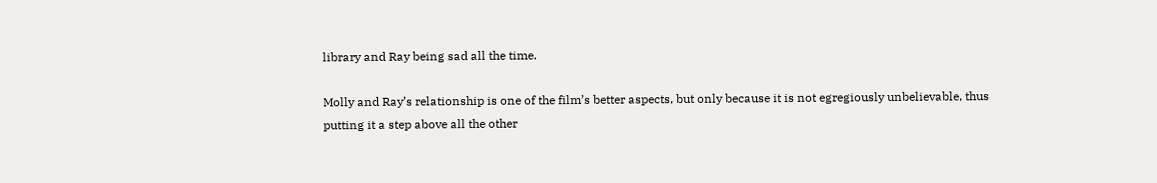library and Ray being sad all the time.

Molly and Ray’s relationship is one of the film’s better aspects, but only because it is not egregiously unbelievable, thus putting it a step above all the other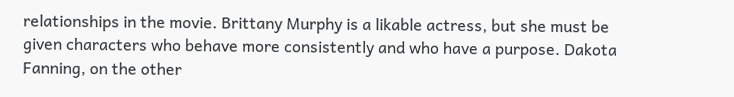relationships in the movie. Brittany Murphy is a likable actress, but she must be given characters who behave more consistently and who have a purpose. Dakota Fanning, on the other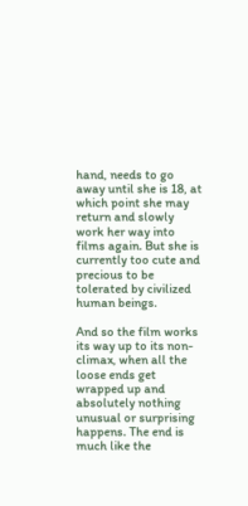hand, needs to go away until she is 18, at which point she may return and slowly work her way into films again. But she is currently too cute and precious to be tolerated by civilized human beings.

And so the film works its way up to its non-climax, when all the loose ends get wrapped up and absolutely nothing unusual or surprising happens. The end is much like the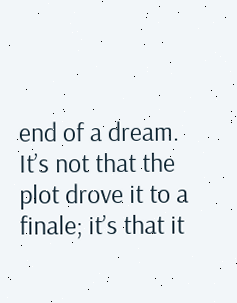end of a dream. It’s not that the plot drove it to a finale; it’s that it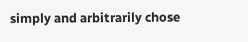simply and arbitrarily chose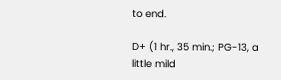to end.

D+ (1 hr., 35 min.; PG-13, a little mild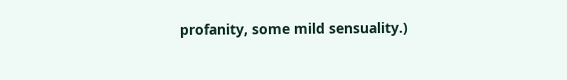profanity, some mild sensuality.)